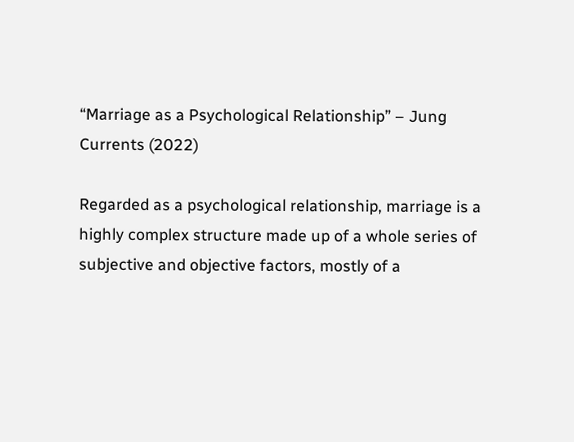“Marriage as a Psychological Relationship” – Jung Currents (2022)

Regarded as a psychological relationship, marriage is a highly complex structure made up of a whole series of subjective and objective factors, mostly of a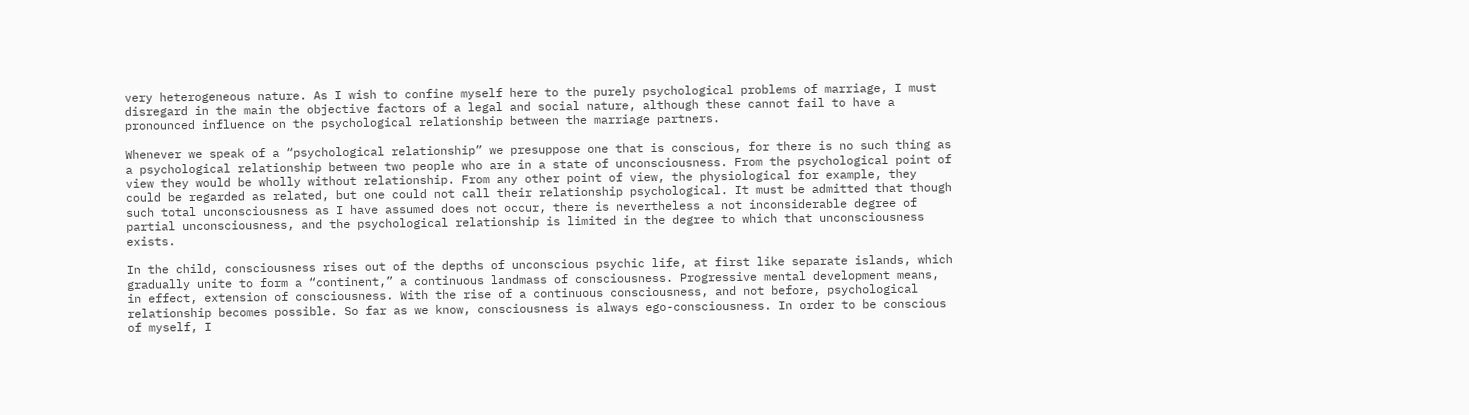very heterogeneous nature. As I wish to confine myself here to the purely psychological problems of marriage, I must disregard in the main the objective factors of a legal and social nature, although these cannot fail to have a pronounced influence on the psychological relationship between the marriage partners.

Whenever we speak of a “psychological relationship” we presuppose one that is conscious, for there is no such thing as a psychological relationship between two people who are in a state of unconsciousness. From the psychological point of view they would be wholly without relationship. From any other point of view, the physiological for example, they could be regarded as related, but one could not call their relationship psychological. It must be admitted that though such total unconsciousness as I have assumed does not occur, there is nevertheless a not inconsiderable degree of partial unconsciousness, and the psychological relationship is limited in the degree to which that unconsciousness exists.

In the child, consciousness rises out of the depths of unconscious psychic life, at first like separate islands, which gradually unite to form a “continent,” a continuous landmass of consciousness. Progressive mental development means, in effect, extension of consciousness. With the rise of a continuous consciousness, and not before, psychological relationship becomes possible. So far as we know, consciousness is always ego-consciousness. In order to be conscious of myself, I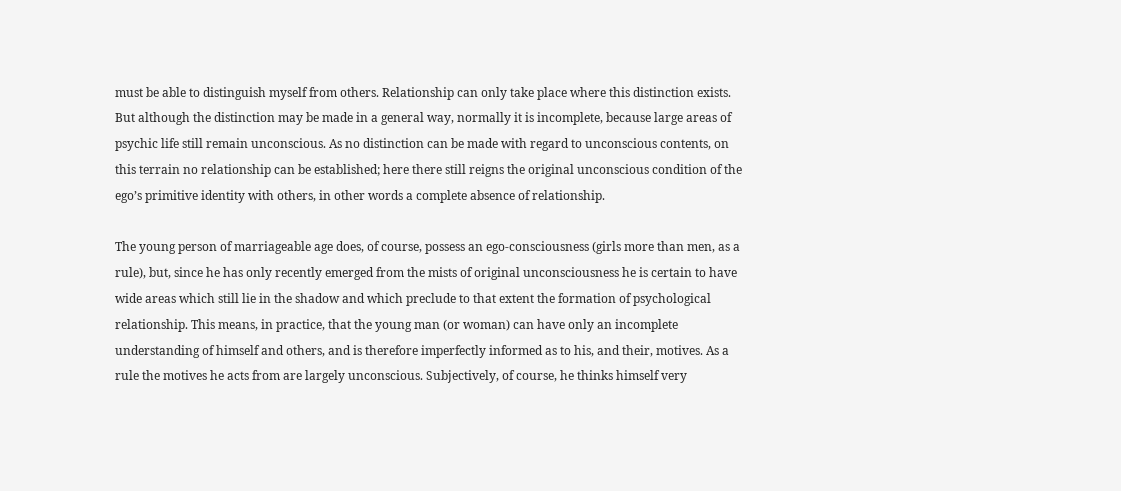must be able to distinguish myself from others. Relationship can only take place where this distinction exists. But although the distinction may be made in a general way, normally it is incomplete, because large areas of psychic life still remain unconscious. As no distinction can be made with regard to unconscious contents, on this terrain no relationship can be established; here there still reigns the original unconscious condition of the ego’s primitive identity with others, in other words a complete absence of relationship.

The young person of marriageable age does, of course, possess an ego-consciousness (girls more than men, as a rule), but, since he has only recently emerged from the mists of original unconsciousness he is certain to have wide areas which still lie in the shadow and which preclude to that extent the formation of psychological relationship. This means, in practice, that the young man (or woman) can have only an incomplete understanding of himself and others, and is therefore imperfectly informed as to his, and their, motives. As a rule the motives he acts from are largely unconscious. Subjectively, of course, he thinks himself very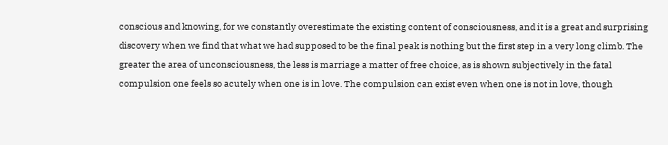conscious and knowing, for we constantly overestimate the existing content of consciousness, and it is a great and surprising discovery when we find that what we had supposed to be the final peak is nothing but the first step in a very long climb. The greater the area of unconsciousness, the less is marriage a matter of free choice, as is shown subjectively in the fatal compulsion one feels so acutely when one is in love. The compulsion can exist even when one is not in love, though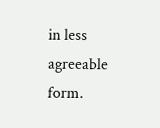in less agreeable form.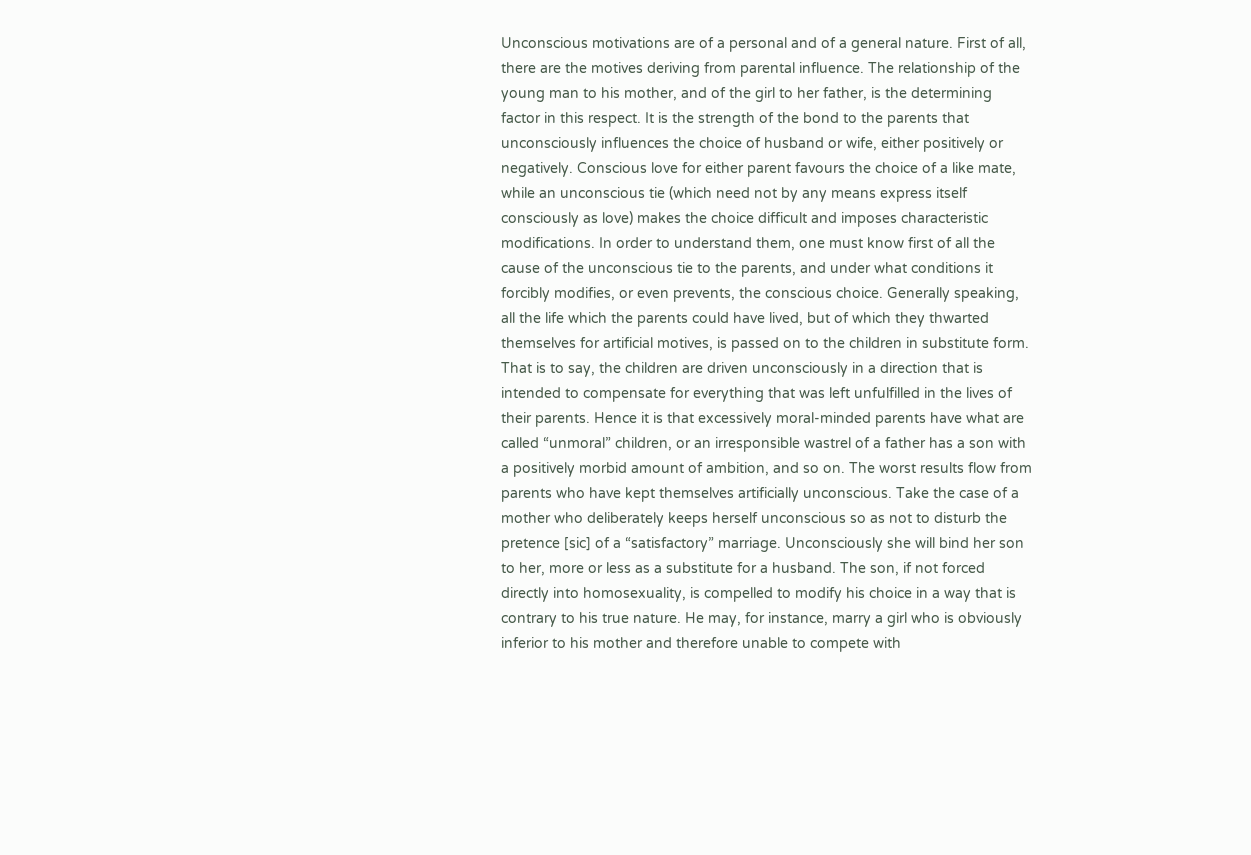Unconscious motivations are of a personal and of a general nature. First of all, there are the motives deriving from parental influence. The relationship of the young man to his mother, and of the girl to her father, is the determining factor in this respect. It is the strength of the bond to the parents that unconsciously influences the choice of husband or wife, either positively or negatively. Conscious love for either parent favours the choice of a like mate, while an unconscious tie (which need not by any means express itself consciously as love) makes the choice difficult and imposes characteristic modifications. In order to understand them, one must know first of all the cause of the unconscious tie to the parents, and under what conditions it forcibly modifies, or even prevents, the conscious choice. Generally speaking, all the life which the parents could have lived, but of which they thwarted themselves for artificial motives, is passed on to the children in substitute form. That is to say, the children are driven unconsciously in a direction that is intended to compensate for everything that was left unfulfilled in the lives of their parents. Hence it is that excessively moral-minded parents have what are called “unmoral” children, or an irresponsible wastrel of a father has a son with a positively morbid amount of ambition, and so on. The worst results flow from parents who have kept themselves artificially unconscious. Take the case of a mother who deliberately keeps herself unconscious so as not to disturb the pretence [sic] of a “satisfactory” marriage. Unconsciously she will bind her son to her, more or less as a substitute for a husband. The son, if not forced directly into homosexuality, is compelled to modify his choice in a way that is contrary to his true nature. He may, for instance, marry a girl who is obviously inferior to his mother and therefore unable to compete with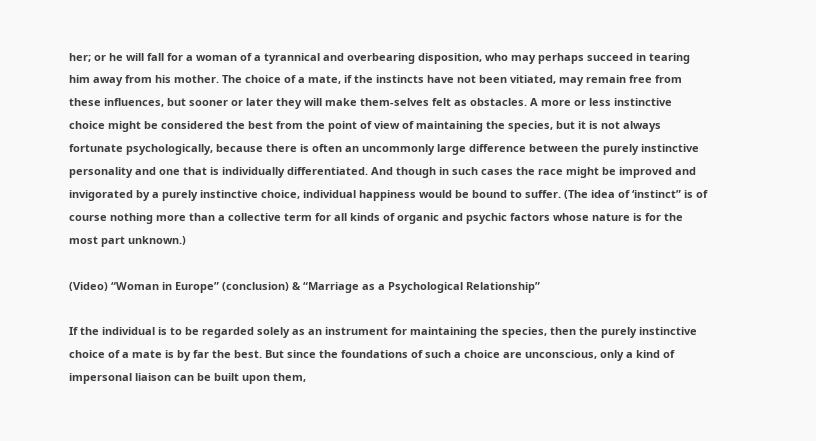her; or he will fall for a woman of a tyrannical and overbearing disposition, who may perhaps succeed in tearing him away from his mother. The choice of a mate, if the instincts have not been vitiated, may remain free from these influences, but sooner or later they will make them-selves felt as obstacles. A more or less instinctive choice might be considered the best from the point of view of maintaining the species, but it is not always fortunate psychologically, because there is often an uncommonly large difference between the purely instinctive personality and one that is individually differentiated. And though in such cases the race might be improved and invigorated by a purely instinctive choice, individual happiness would be bound to suffer. (The idea of ‘instinct” is of course nothing more than a collective term for all kinds of organic and psychic factors whose nature is for the most part unknown.)

(Video) “Woman in Europe” (conclusion) & “Marriage as a Psychological Relationship”

If the individual is to be regarded solely as an instrument for maintaining the species, then the purely instinctive choice of a mate is by far the best. But since the foundations of such a choice are unconscious, only a kind of impersonal liaison can be built upon them,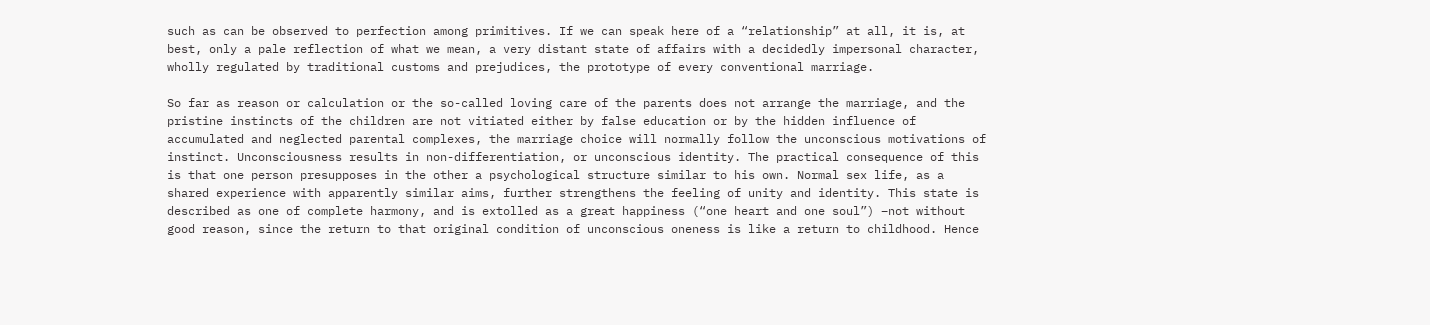such as can be observed to perfection among primitives. If we can speak here of a “relationship” at all, it is, at best, only a pale reflection of what we mean, a very distant state of affairs with a decidedly impersonal character, wholly regulated by traditional customs and prejudices, the prototype of every conventional marriage.

So far as reason or calculation or the so-called loving care of the parents does not arrange the marriage, and the pristine instincts of the children are not vitiated either by false education or by the hidden influence of accumulated and neglected parental complexes, the marriage choice will normally follow the unconscious motivations of instinct. Unconsciousness results in non-differentiation, or unconscious identity. The practical consequence of this is that one person presupposes in the other a psychological structure similar to his own. Normal sex life, as a shared experience with apparently similar aims, further strengthens the feeling of unity and identity. This state is described as one of complete harmony, and is extolled as a great happiness (“one heart and one soul”) –not without good reason, since the return to that original condition of unconscious oneness is like a return to childhood. Hence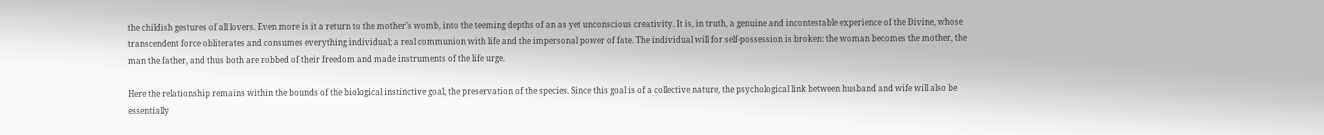the childish gestures of all lovers. Even more is it a return to the mother’s womb, into the teeming depths of an as yet unconscious creativity. It is, in truth, a genuine and incontestable experience of the Divine, whose transcendent force obliterates and consumes everything individual; a real communion with life and the impersonal power of fate. The individual will for self-possession is broken: the woman becomes the mother, the man the father, and thus both are robbed of their freedom and made instruments of the life urge.

Here the relationship remains within the bounds of the biological instinctive goal, the preservation of the species. Since this goal is of a collective nature, the psychological link between husband and wife will also be essentially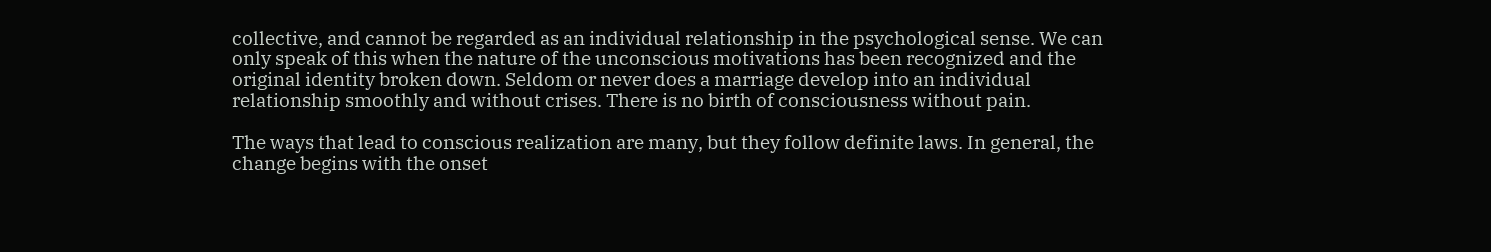collective, and cannot be regarded as an individual relationship in the psychological sense. We can only speak of this when the nature of the unconscious motivations has been recognized and the original identity broken down. Seldom or never does a marriage develop into an individual relationship smoothly and without crises. There is no birth of consciousness without pain.

The ways that lead to conscious realization are many, but they follow definite laws. In general, the change begins with the onset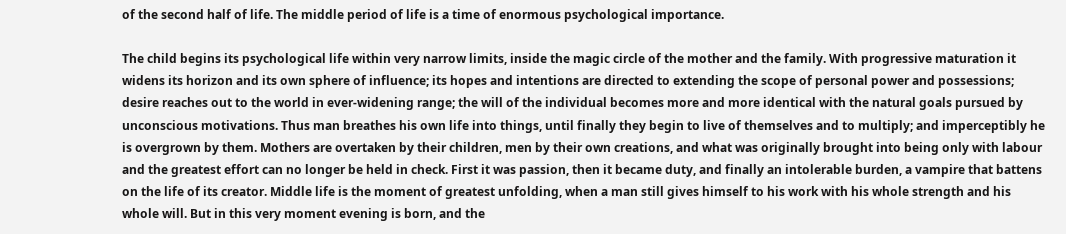of the second half of life. The middle period of life is a time of enormous psychological importance.

The child begins its psychological life within very narrow limits, inside the magic circle of the mother and the family. With progressive maturation it widens its horizon and its own sphere of influence; its hopes and intentions are directed to extending the scope of personal power and possessions; desire reaches out to the world in ever-widening range; the will of the individual becomes more and more identical with the natural goals pursued by unconscious motivations. Thus man breathes his own life into things, until finally they begin to live of themselves and to multiply; and imperceptibly he is overgrown by them. Mothers are overtaken by their children, men by their own creations, and what was originally brought into being only with labour and the greatest effort can no longer be held in check. First it was passion, then it became duty, and finally an intolerable burden, a vampire that battens on the life of its creator. Middle life is the moment of greatest unfolding, when a man still gives himself to his work with his whole strength and his whole will. But in this very moment evening is born, and the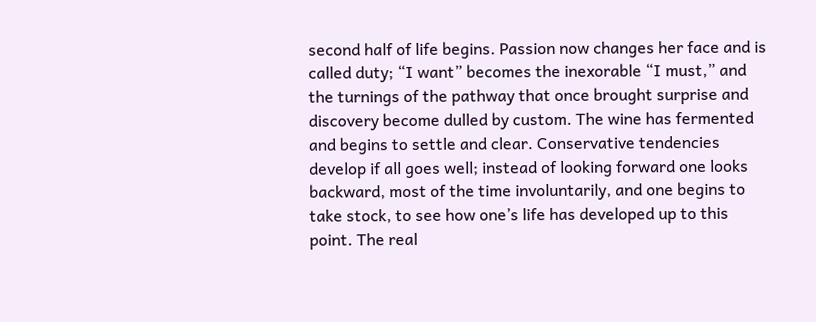second half of life begins. Passion now changes her face and is called duty; “I want” becomes the inexorable “I must,” and the turnings of the pathway that once brought surprise and discovery become dulled by custom. The wine has fermented and begins to settle and clear. Conservative tendencies develop if all goes well; instead of looking forward one looks backward, most of the time involuntarily, and one begins to take stock, to see how one’s life has developed up to this point. The real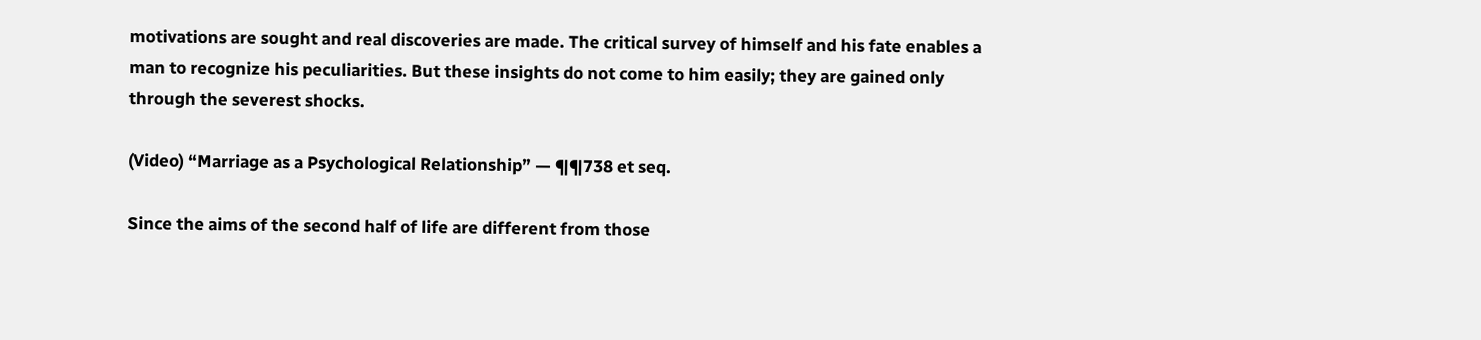motivations are sought and real discoveries are made. The critical survey of himself and his fate enables a man to recognize his peculiarities. But these insights do not come to him easily; they are gained only through the severest shocks.

(Video) “Marriage as a Psychological Relationship” — ¶¶738 et seq.

Since the aims of the second half of life are different from those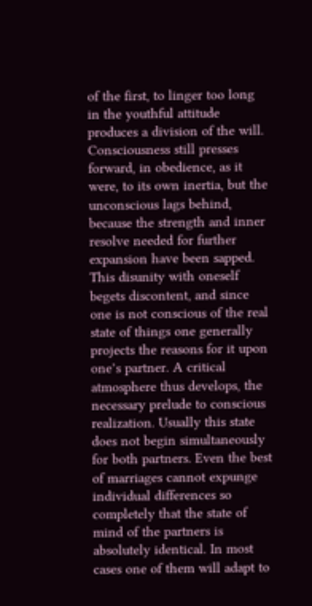of the first, to linger too long in the youthful attitude produces a division of the will. Consciousness still presses forward, in obedience, as it were, to its own inertia, but the unconscious lags behind, because the strength and inner resolve needed for further expansion have been sapped. This disunity with oneself begets discontent, and since one is not conscious of the real state of things one generally projects the reasons for it upon one’s partner. A critical atmosphere thus develops, the necessary prelude to conscious realization. Usually this state does not begin simultaneously for both partners. Even the best of marriages cannot expunge individual differences so completely that the state of mind of the partners is absolutely identical. In most cases one of them will adapt to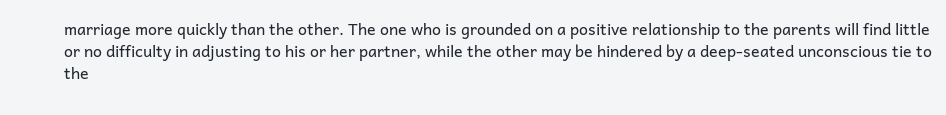marriage more quickly than the other. The one who is grounded on a positive relationship to the parents will find little or no difficulty in adjusting to his or her partner, while the other may be hindered by a deep-seated unconscious tie to the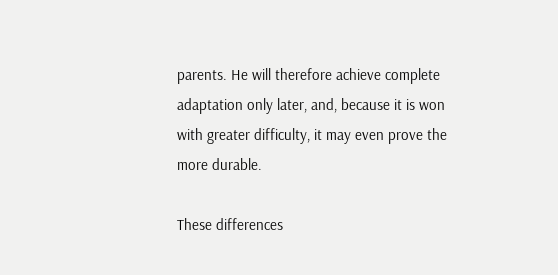parents. He will therefore achieve complete adaptation only later, and, because it is won with greater difficulty, it may even prove the more durable.

These differences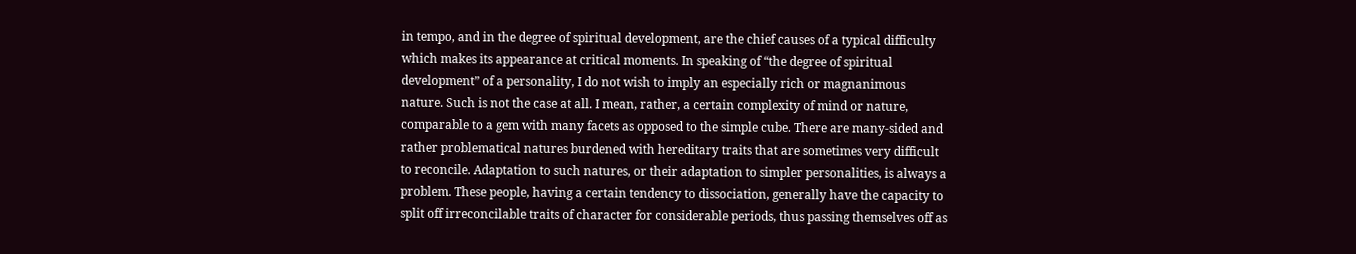in tempo, and in the degree of spiritual development, are the chief causes of a typical difficulty which makes its appearance at critical moments. In speaking of “the degree of spiritual development” of a personality, I do not wish to imply an especially rich or magnanimous nature. Such is not the case at all. I mean, rather, a certain complexity of mind or nature, comparable to a gem with many facets as opposed to the simple cube. There are many-sided and rather problematical natures burdened with hereditary traits that are sometimes very difficult to reconcile. Adaptation to such natures, or their adaptation to simpler personalities, is always a problem. These people, having a certain tendency to dissociation, generally have the capacity to split off irreconcilable traits of character for considerable periods, thus passing themselves off as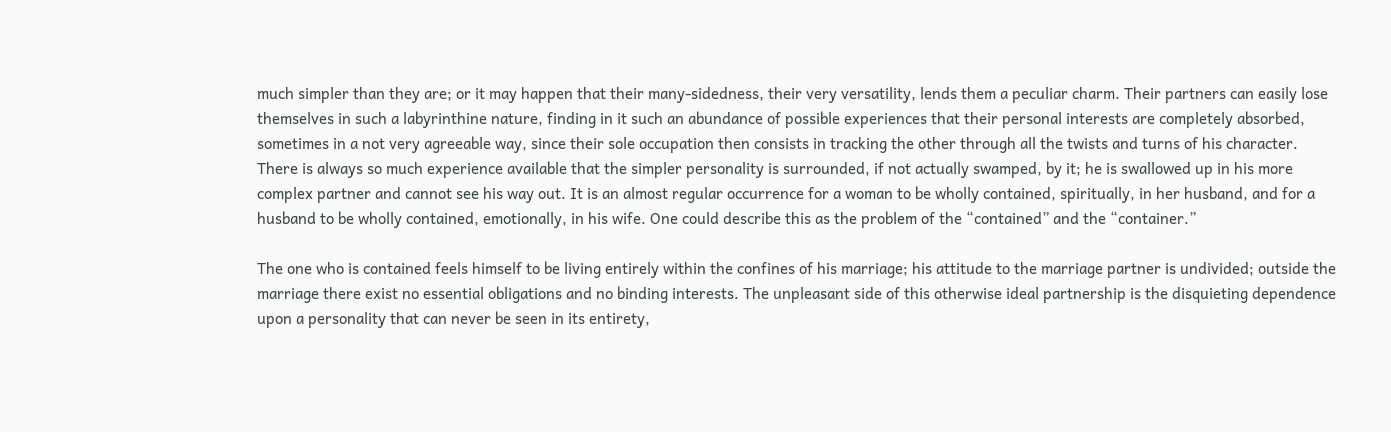much simpler than they are; or it may happen that their many-sidedness, their very versatility, lends them a peculiar charm. Their partners can easily lose themselves in such a labyrinthine nature, finding in it such an abundance of possible experiences that their personal interests are completely absorbed, sometimes in a not very agreeable way, since their sole occupation then consists in tracking the other through all the twists and turns of his character. There is always so much experience available that the simpler personality is surrounded, if not actually swamped, by it; he is swallowed up in his more complex partner and cannot see his way out. It is an almost regular occurrence for a woman to be wholly contained, spiritually, in her husband, and for a husband to be wholly contained, emotionally, in his wife. One could describe this as the problem of the “contained” and the “container.”

The one who is contained feels himself to be living entirely within the confines of his marriage; his attitude to the marriage partner is undivided; outside the marriage there exist no essential obligations and no binding interests. The unpleasant side of this otherwise ideal partnership is the disquieting dependence upon a personality that can never be seen in its entirety,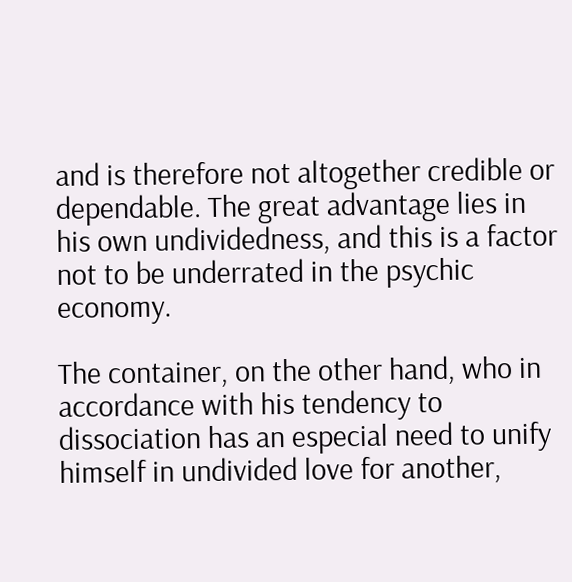and is therefore not altogether credible or dependable. The great advantage lies in his own undividedness, and this is a factor not to be underrated in the psychic economy.

The container, on the other hand, who in accordance with his tendency to dissociation has an especial need to unify himself in undivided love for another,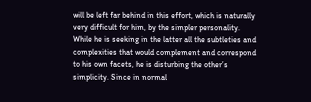will be left far behind in this effort, which is naturally very difficult for him, by the simpler personality. While he is seeking in the latter all the subtleties and complexities that would complement and correspond to his own facets, he is disturbing the other’s simplicity. Since in normal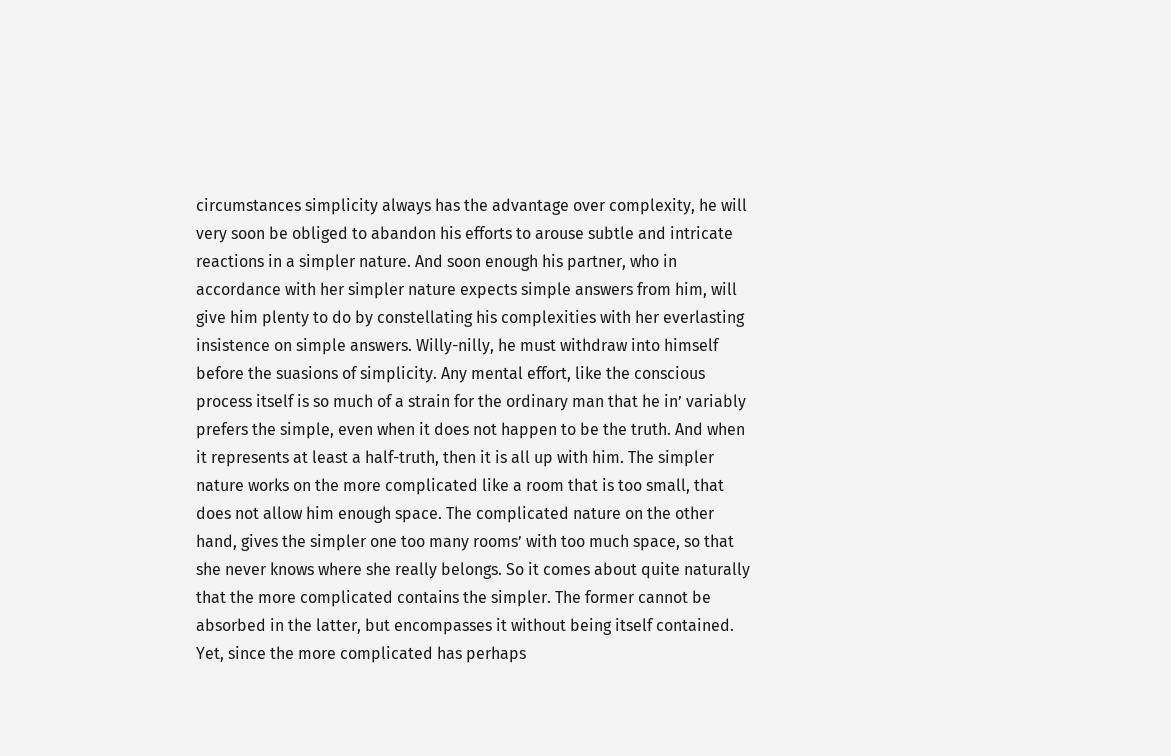circumstances simplicity always has the advantage over complexity, he will very soon be obliged to abandon his efforts to arouse subtle and intricate reactions in a simpler nature. And soon enough his partner, who in accordance with her simpler nature expects simple answers from him, will give him plenty to do by constellating his complexities with her everlasting insistence on simple answers. Willy-nilly, he must withdraw into himself before the suasions of simplicity. Any mental effort, like the conscious process itself is so much of a strain for the ordinary man that he in’ variably prefers the simple, even when it does not happen to be the truth. And when it represents at least a half-truth, then it is all up with him. The simpler nature works on the more complicated like a room that is too small, that does not allow him enough space. The complicated nature on the other hand, gives the simpler one too many rooms’ with too much space, so that she never knows where she really belongs. So it comes about quite naturally that the more complicated contains the simpler. The former cannot be absorbed in the latter, but encompasses it without being itself contained. Yet, since the more complicated has perhaps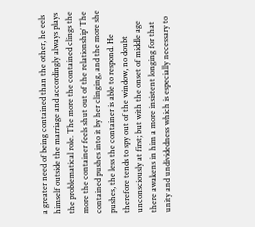a greater need of being contained than the other, he eels himself outside the marriage and accordingly always plays the problematical role. The more the contained clings the more the container feels shut out of the relationship’ The contained pushes into it by her clinging, and the more she pushes, the less the container is able to respond. He therefore tends to spy out of the window, no doubt unconsciously at first; but with the onset of middle age there awakens in him a more insistent longing for that unity and undividedness which is especially necessary to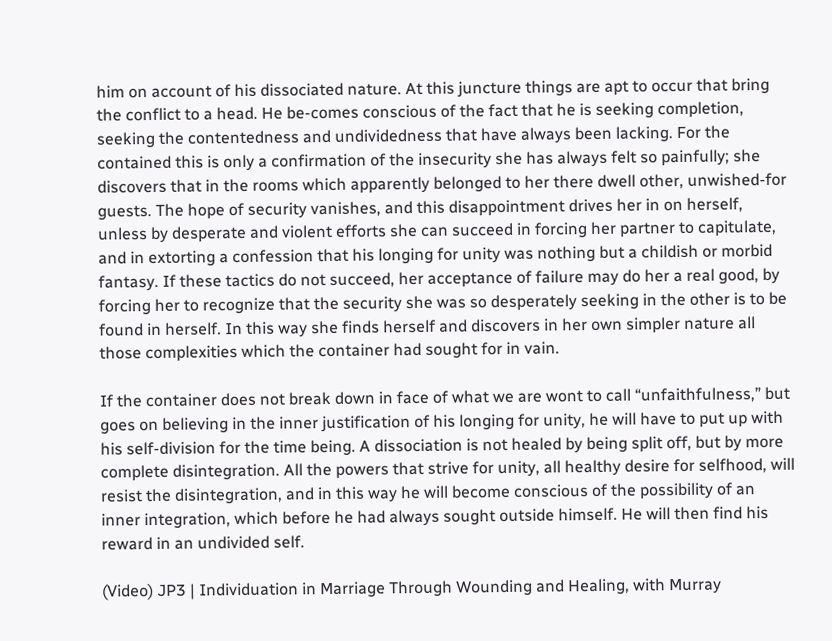him on account of his dissociated nature. At this juncture things are apt to occur that bring the conflict to a head. He be-comes conscious of the fact that he is seeking completion, seeking the contentedness and undividedness that have always been lacking. For the contained this is only a confirmation of the insecurity she has always felt so painfully; she discovers that in the rooms which apparently belonged to her there dwell other, unwished-for guests. The hope of security vanishes, and this disappointment drives her in on herself, unless by desperate and violent efforts she can succeed in forcing her partner to capitulate, and in extorting a confession that his longing for unity was nothing but a childish or morbid fantasy. If these tactics do not succeed, her acceptance of failure may do her a real good, by forcing her to recognize that the security she was so desperately seeking in the other is to be found in herself. In this way she finds herself and discovers in her own simpler nature all those complexities which the container had sought for in vain.

If the container does not break down in face of what we are wont to call “unfaithfulness,” but goes on believing in the inner justification of his longing for unity, he will have to put up with his self-division for the time being. A dissociation is not healed by being split off, but by more complete disintegration. All the powers that strive for unity, all healthy desire for selfhood, will resist the disintegration, and in this way he will become conscious of the possibility of an inner integration, which before he had always sought outside himself. He will then find his reward in an undivided self.

(Video) JP3 | Individuation in Marriage Through Wounding and Healing, with Murray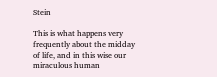Stein

This is what happens very frequently about the midday of life, and in this wise our miraculous human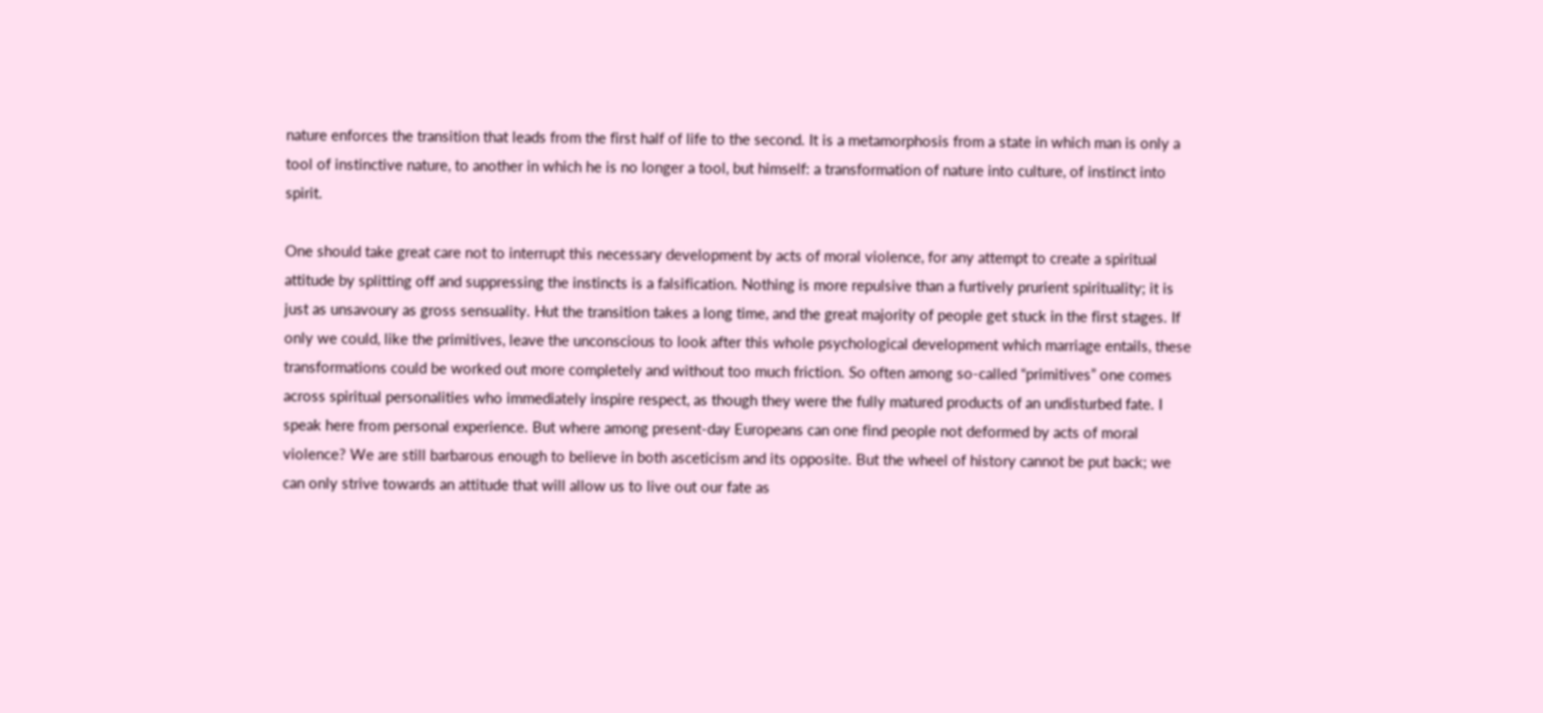nature enforces the transition that leads from the first half of life to the second. It is a metamorphosis from a state in which man is only a tool of instinctive nature, to another in which he is no longer a tool, but himself: a transformation of nature into culture, of instinct into spirit.

One should take great care not to interrupt this necessary development by acts of moral violence, for any attempt to create a spiritual attitude by splitting off and suppressing the instincts is a falsification. Nothing is more repulsive than a furtively prurient spirituality; it is just as unsavoury as gross sensuality. Hut the transition takes a long time, and the great majority of people get stuck in the first stages. If only we could, like the primitives, leave the unconscious to look after this whole psychological development which marriage entails, these transformations could be worked out more completely and without too much friction. So often among so-called “primitives” one comes across spiritual personalities who immediately inspire respect, as though they were the fully matured products of an undisturbed fate. I speak here from personal experience. But where among present-day Europeans can one find people not deformed by acts of moral violence? We are still barbarous enough to believe in both asceticism and its opposite. But the wheel of history cannot be put back; we can only strive towards an attitude that will allow us to live out our fate as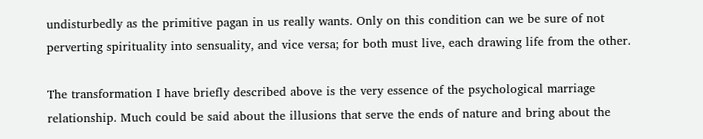undisturbedly as the primitive pagan in us really wants. Only on this condition can we be sure of not perverting spirituality into sensuality, and vice versa; for both must live, each drawing life from the other.

The transformation I have briefly described above is the very essence of the psychological marriage relationship. Much could be said about the illusions that serve the ends of nature and bring about the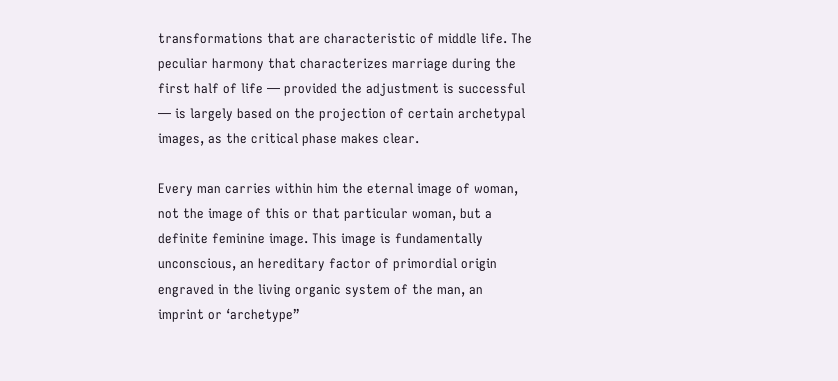transformations that are characteristic of middle life. The peculiar harmony that characterizes marriage during the first half of life — provided the adjustment is successful — is largely based on the projection of certain archetypal images, as the critical phase makes clear.

Every man carries within him the eternal image of woman, not the image of this or that particular woman, but a definite feminine image. This image is fundamentally unconscious, an hereditary factor of primordial origin engraved in the living organic system of the man, an imprint or ‘archetype”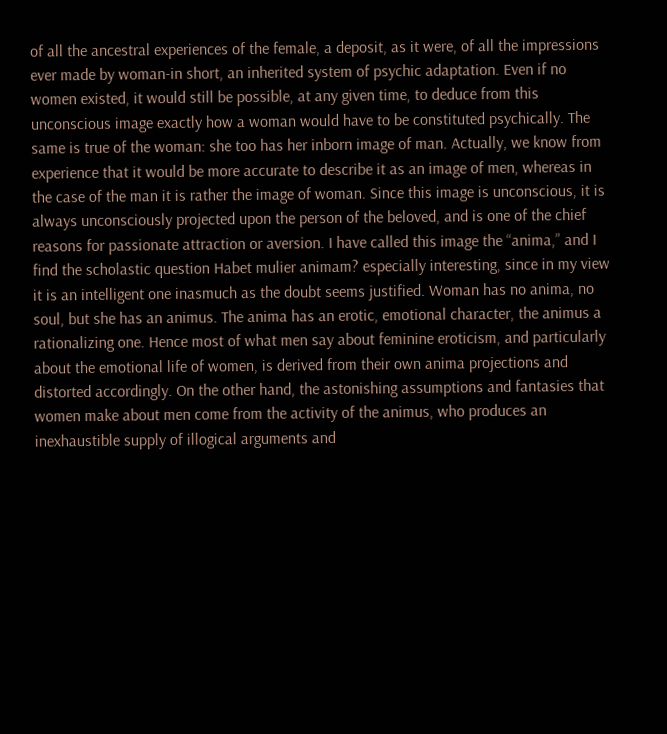of all the ancestral experiences of the female, a deposit, as it were, of all the impressions ever made by woman-in short, an inherited system of psychic adaptation. Even if no women existed, it would still be possible, at any given time, to deduce from this unconscious image exactly how a woman would have to be constituted psychically. The same is true of the woman: she too has her inborn image of man. Actually, we know from experience that it would be more accurate to describe it as an image of men, whereas in the case of the man it is rather the image of woman. Since this image is unconscious, it is always unconsciously projected upon the person of the beloved, and is one of the chief reasons for passionate attraction or aversion. I have called this image the “anima,” and I find the scholastic question Habet mulier animam? especially interesting, since in my view it is an intelligent one inasmuch as the doubt seems justified. Woman has no anima, no soul, but she has an animus. The anima has an erotic, emotional character, the animus a rationalizing one. Hence most of what men say about feminine eroticism, and particularly about the emotional life of women, is derived from their own anima projections and distorted accordingly. On the other hand, the astonishing assumptions and fantasies that women make about men come from the activity of the animus, who produces an inexhaustible supply of illogical arguments and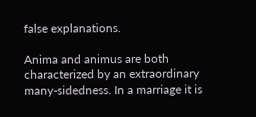false explanations.

Anima and animus are both characterized by an extraordinary many-sidedness. In a marriage it is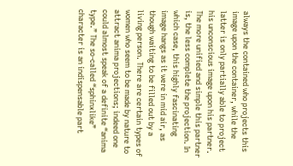always the contained who projects this image upon the container, while the latter is only partially able to project his unconscious image upon his partner. The more unified and simple this partner is, the less complete the projection. In which case, this highly fascinating image hangs as it were in mid air, as though waiting to be filled out by a living person. There are certain types of women who seem to be made by nature to attract anima projections; indeed one could almost speak of a definite “anima type.” The so-called “sphinxlike” character is an indispensable part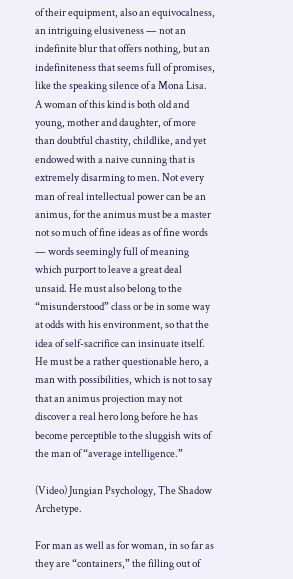of their equipment, also an equivocalness, an intriguing elusiveness — not an indefinite blur that offers nothing, but an indefiniteness that seems full of promises, like the speaking silence of a Mona Lisa. A woman of this kind is both old and young, mother and daughter, of more than doubtful chastity, childlike, and yet endowed with a naive cunning that is extremely disarming to men. Not every man of real intellectual power can be an animus, for the animus must be a master not so much of fine ideas as of fine words — words seemingly full of meaning which purport to leave a great deal unsaid. He must also belong to the “misunderstood” class or be in some way at odds with his environment, so that the idea of self-sacrifice can insinuate itself. He must be a rather questionable hero, a man with possibilities, which is not to say that an animus projection may not discover a real hero long before he has become perceptible to the sluggish wits of the man of “average intelligence.”

(Video) Jungian Psychology, The Shadow Archetype.

For man as well as for woman, in so far as they are “containers,” the filling out of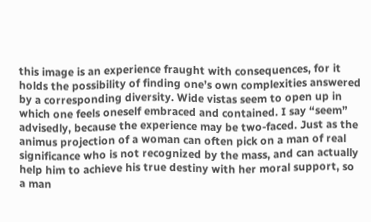this image is an experience fraught with consequences, for it holds the possibility of finding one’s own complexities answered by a corresponding diversity. Wide vistas seem to open up in which one feels oneself embraced and contained. I say “seem” advisedly, because the experience may be two-faced. Just as the animus projection of a woman can often pick on a man of real significance who is not recognized by the mass, and can actually help him to achieve his true destiny with her moral support, so a man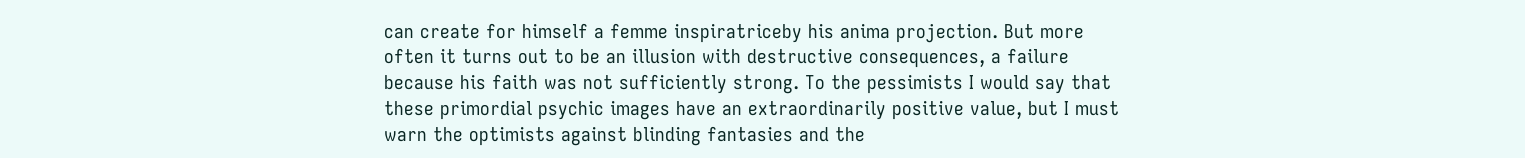can create for himself a femme inspiratriceby his anima projection. But more often it turns out to be an illusion with destructive consequences, a failure because his faith was not sufficiently strong. To the pessimists I would say that these primordial psychic images have an extraordinarily positive value, but I must warn the optimists against blinding fantasies and the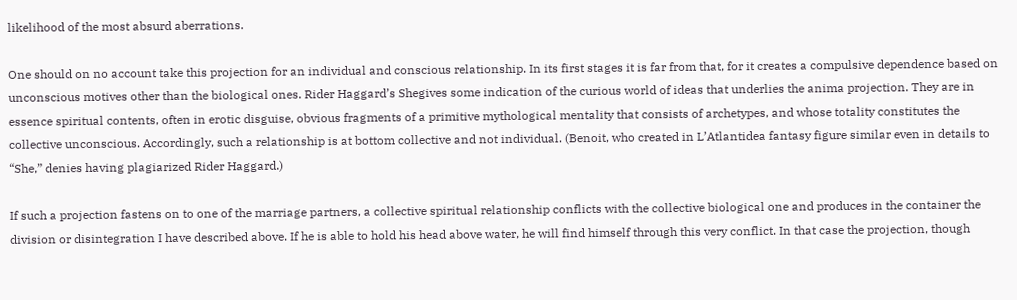likelihood of the most absurd aberrations.

One should on no account take this projection for an individual and conscious relationship. In its first stages it is far from that, for it creates a compulsive dependence based on unconscious motives other than the biological ones. Rider Haggard’s Shegives some indication of the curious world of ideas that underlies the anima projection. They are in essence spiritual contents, often in erotic disguise, obvious fragments of a primitive mythological mentality that consists of archetypes, and whose totality constitutes the collective unconscious. Accordingly, such a relationship is at bottom collective and not individual. (Benoit, who created in L’Atlantidea fantasy figure similar even in details to “She,” denies having plagiarized Rider Haggard.)

If such a projection fastens on to one of the marriage partners, a collective spiritual relationship conflicts with the collective biological one and produces in the container the division or disintegration I have described above. If he is able to hold his head above water, he will find himself through this very conflict. In that case the projection, though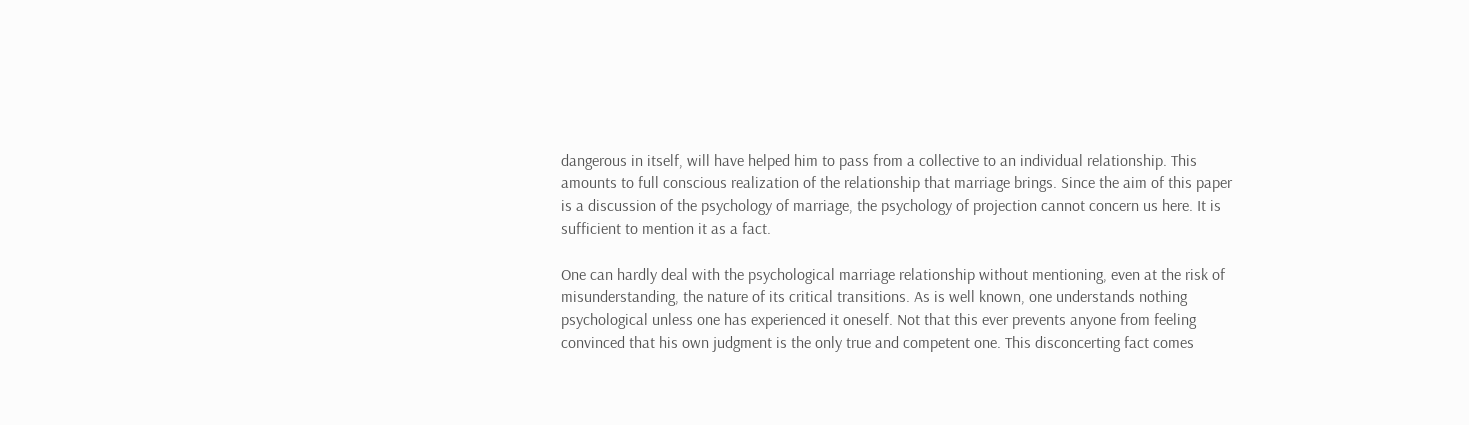dangerous in itself, will have helped him to pass from a collective to an individual relationship. This amounts to full conscious realization of the relationship that marriage brings. Since the aim of this paper is a discussion of the psychology of marriage, the psychology of projection cannot concern us here. It is sufficient to mention it as a fact.

One can hardly deal with the psychological marriage relationship without mentioning, even at the risk of misunderstanding, the nature of its critical transitions. As is well known, one understands nothing psychological unless one has experienced it oneself. Not that this ever prevents anyone from feeling convinced that his own judgment is the only true and competent one. This disconcerting fact comes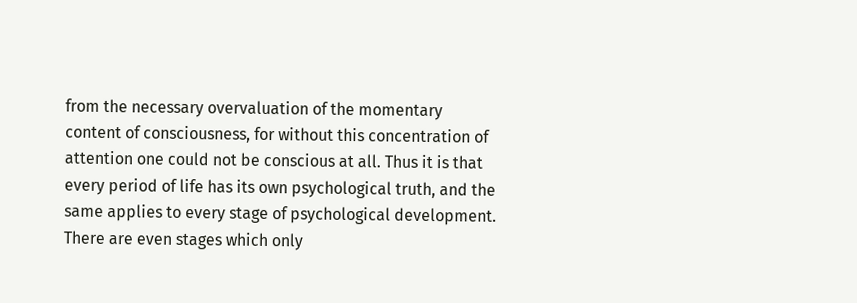from the necessary overvaluation of the momentary content of consciousness, for without this concentration of attention one could not be conscious at all. Thus it is that every period of life has its own psychological truth, and the same applies to every stage of psychological development. There are even stages which only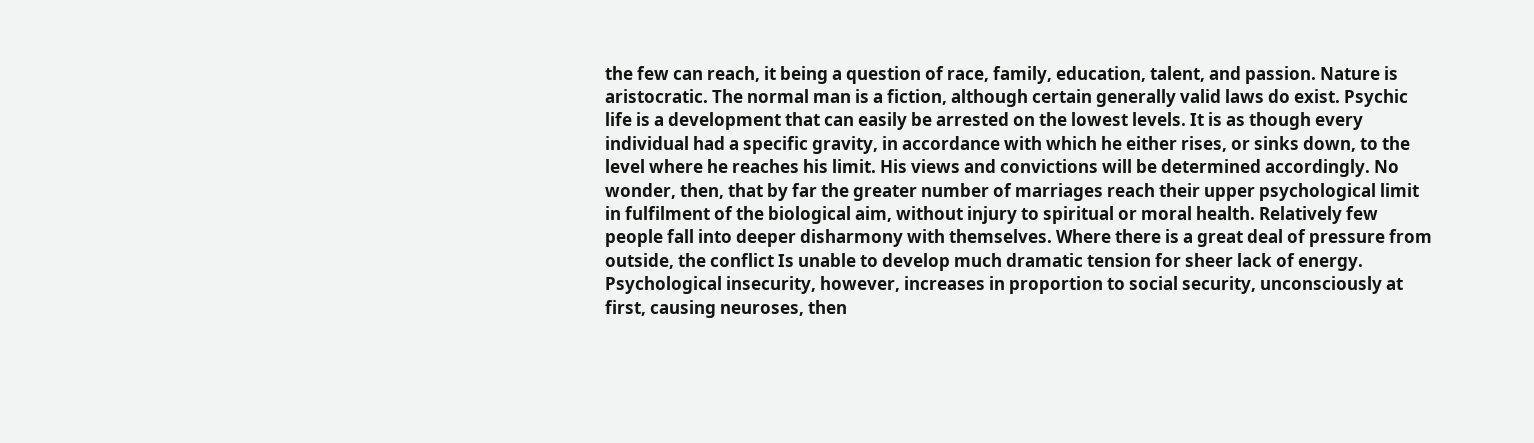the few can reach, it being a question of race, family, education, talent, and passion. Nature is aristocratic. The normal man is a fiction, although certain generally valid laws do exist. Psychic life is a development that can easily be arrested on the lowest levels. It is as though every individual had a specific gravity, in accordance with which he either rises, or sinks down, to the level where he reaches his limit. His views and convictions will be determined accordingly. No wonder, then, that by far the greater number of marriages reach their upper psychological limit in fulfilment of the biological aim, without injury to spiritual or moral health. Relatively few people fall into deeper disharmony with themselves. Where there is a great deal of pressure from outside, the conflict Is unable to develop much dramatic tension for sheer lack of energy. Psychological insecurity, however, increases in proportion to social security, unconsciously at first, causing neuroses, then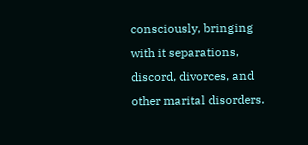consciously, bringing with it separations, discord, divorces, and other marital disorders.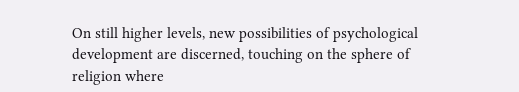On still higher levels, new possibilities of psychological development are discerned, touching on the sphere of religion where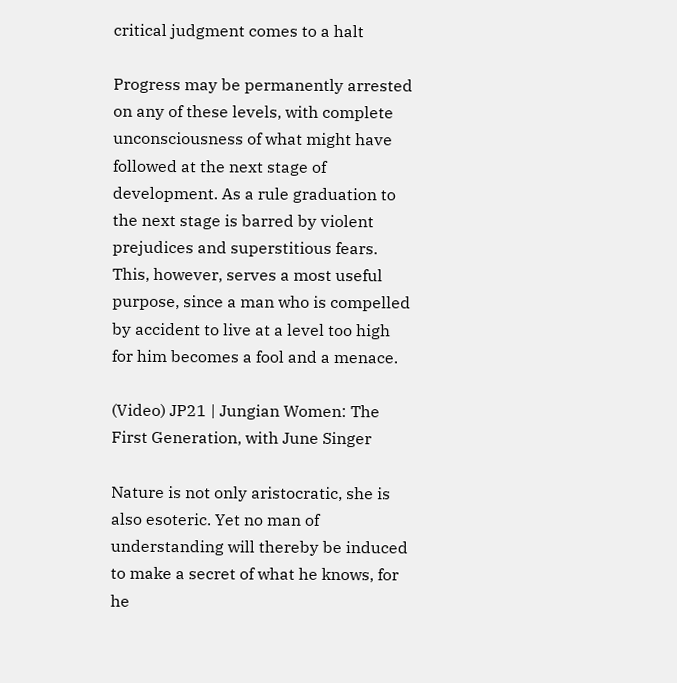critical judgment comes to a halt

Progress may be permanently arrested on any of these levels, with complete unconsciousness of what might have followed at the next stage of development. As a rule graduation to the next stage is barred by violent prejudices and superstitious fears. This, however, serves a most useful purpose, since a man who is compelled by accident to live at a level too high for him becomes a fool and a menace.

(Video) JP21 | Jungian Women: The First Generation, with June Singer

Nature is not only aristocratic, she is also esoteric. Yet no man of understanding will thereby be induced to make a secret of what he knows, for he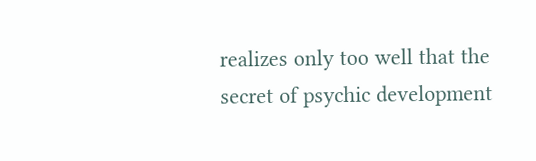realizes only too well that the secret of psychic development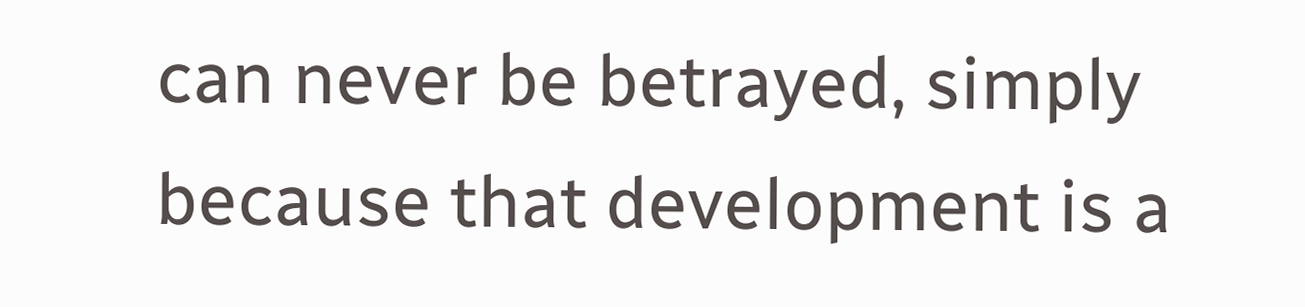can never be betrayed, simply because that development is a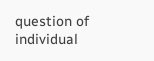question of individual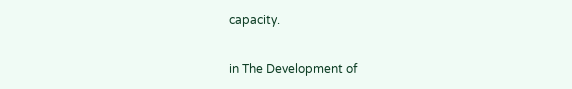capacity.

in The Development of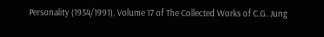Personality (1954/1991), Volume 17 of The Collected Works of C.G. Jung